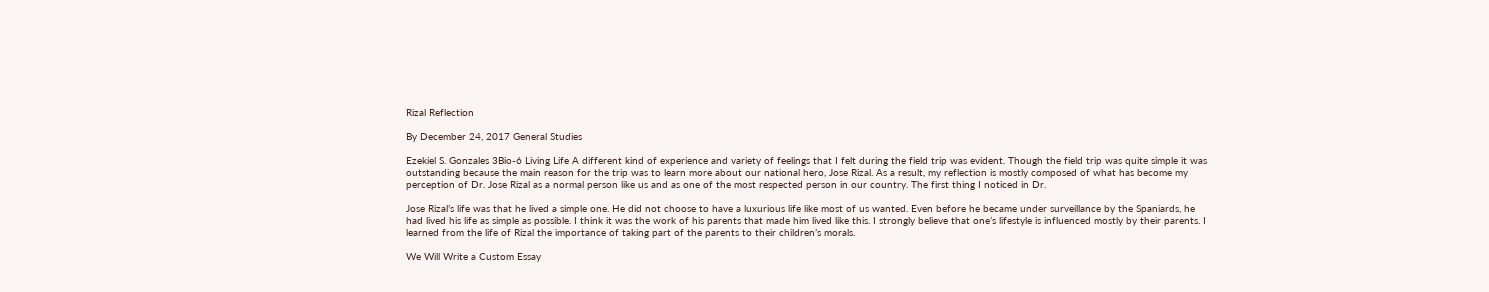Rizal Reflection

By December 24, 2017 General Studies

Ezekiel S. Gonzales 3Bio-6 Living Life A different kind of experience and variety of feelings that I felt during the field trip was evident. Though the field trip was quite simple it was outstanding because the main reason for the trip was to learn more about our national hero, Jose Rizal. As a result, my reflection is mostly composed of what has become my perception of Dr. Jose Rizal as a normal person like us and as one of the most respected person in our country. The first thing I noticed in Dr.

Jose Rizal’s life was that he lived a simple one. He did not choose to have a luxurious life like most of us wanted. Even before he became under surveillance by the Spaniards, he had lived his life as simple as possible. I think it was the work of his parents that made him lived like this. I strongly believe that one’s lifestyle is influenced mostly by their parents. I learned from the life of Rizal the importance of taking part of the parents to their children’s morals.

We Will Write a Custom Essay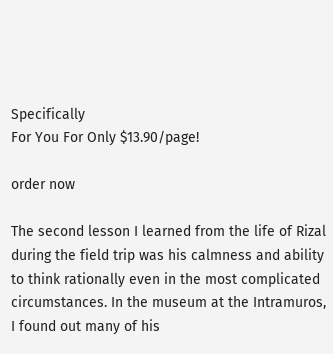Specifically
For You For Only $13.90/page!

order now

The second lesson I learned from the life of Rizal during the field trip was his calmness and ability to think rationally even in the most complicated circumstances. In the museum at the Intramuros, I found out many of his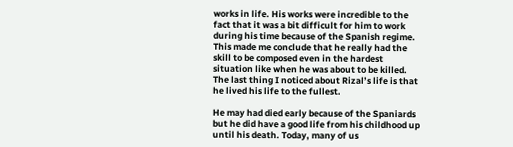works in life. His works were incredible to the fact that it was a bit difficult for him to work during his time because of the Spanish regime. This made me conclude that he really had the skill to be composed even in the hardest situation like when he was about to be killed. The last thing I noticed about Rizal’s life is that he lived his life to the fullest.

He may had died early because of the Spaniards but he did have a good life from his childhood up until his death. Today, many of us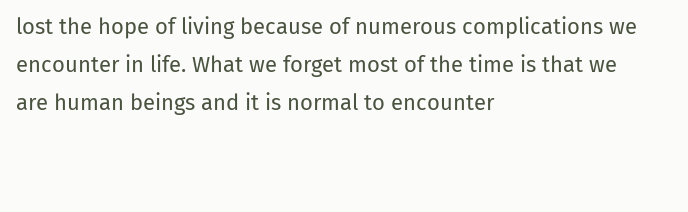lost the hope of living because of numerous complications we encounter in life. What we forget most of the time is that we are human beings and it is normal to encounter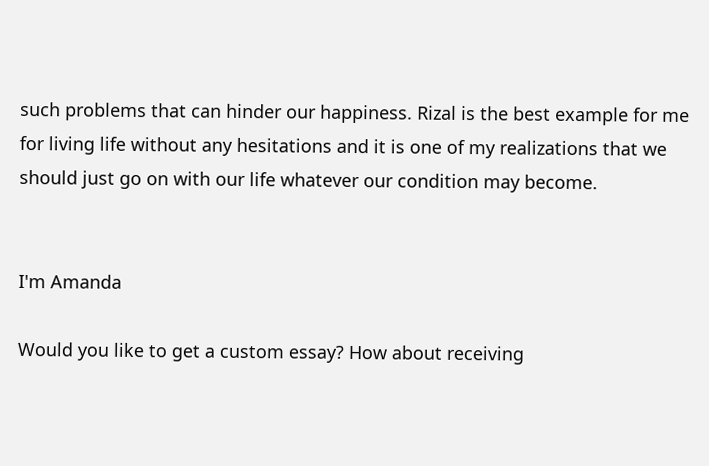such problems that can hinder our happiness. Rizal is the best example for me for living life without any hesitations and it is one of my realizations that we should just go on with our life whatever our condition may become.


I'm Amanda

Would you like to get a custom essay? How about receiving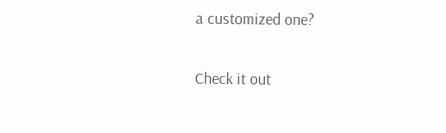a customized one?

Check it out